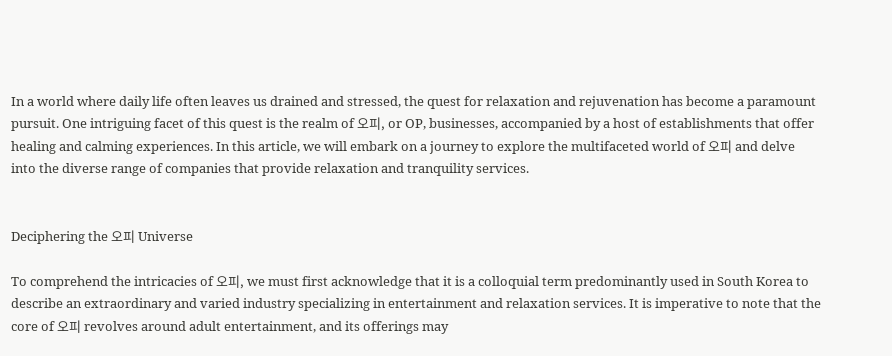In a world where daily life often leaves us drained and stressed, the quest for relaxation and rejuvenation has become a paramount pursuit. One intriguing facet of this quest is the realm of 오피, or OP, businesses, accompanied by a host of establishments that offer healing and calming experiences. In this article, we will embark on a journey to explore the multifaceted world of 오피 and delve into the diverse range of companies that provide relaxation and tranquility services.


Deciphering the 오피 Universe

To comprehend the intricacies of 오피, we must first acknowledge that it is a colloquial term predominantly used in South Korea to describe an extraordinary and varied industry specializing in entertainment and relaxation services. It is imperative to note that the core of 오피 revolves around adult entertainment, and its offerings may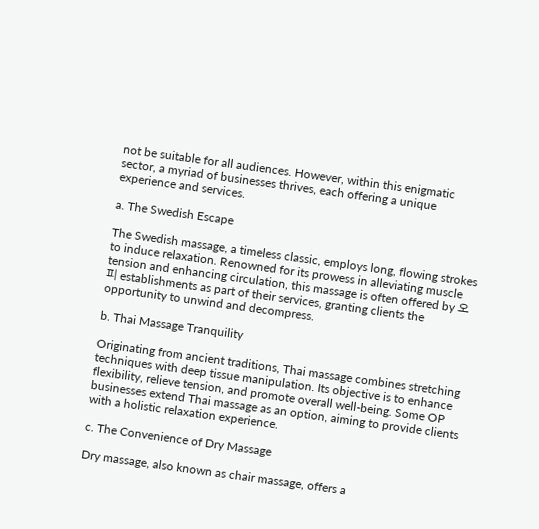not be suitable for all audiences. However, within this enigmatic sector, a myriad of businesses thrives, each offering a unique experience and services.

a. The Swedish Escape

The Swedish massage, a timeless classic, employs long, flowing strokes to induce relaxation. Renowned for its prowess in alleviating muscle tension and enhancing circulation, this massage is often offered by 오피 establishments as part of their services, granting clients the opportunity to unwind and decompress.

b. Thai Massage Tranquility

Originating from ancient traditions, Thai massage combines stretching techniques with deep tissue manipulation. Its objective is to enhance flexibility, relieve tension, and promote overall well-being. Some OP businesses extend Thai massage as an option, aiming to provide clients with a holistic relaxation experience.

c. The Convenience of Dry Massage

Dry massage, also known as chair massage, offers a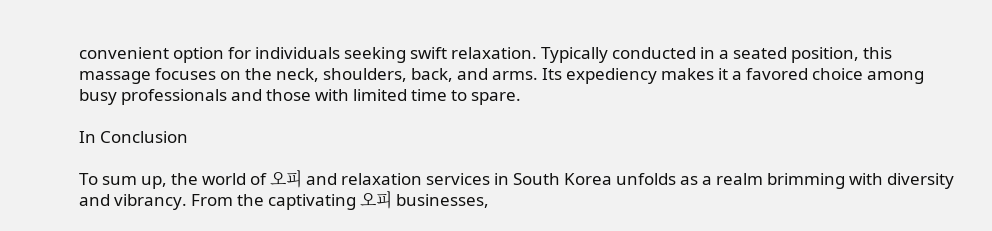convenient option for individuals seeking swift relaxation. Typically conducted in a seated position, this massage focuses on the neck, shoulders, back, and arms. Its expediency makes it a favored choice among busy professionals and those with limited time to spare.

In Conclusion

To sum up, the world of 오피 and relaxation services in South Korea unfolds as a realm brimming with diversity and vibrancy. From the captivating 오피 businesses,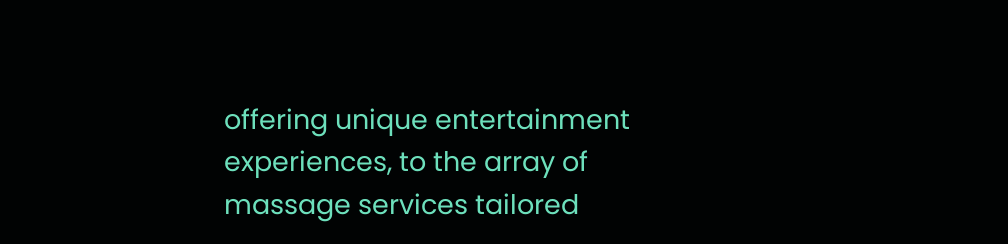offering unique entertainment experiences, to the array of massage services tailored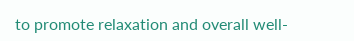to promote relaxation and overall well-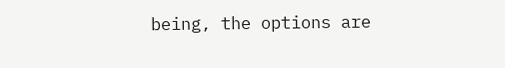being, the options are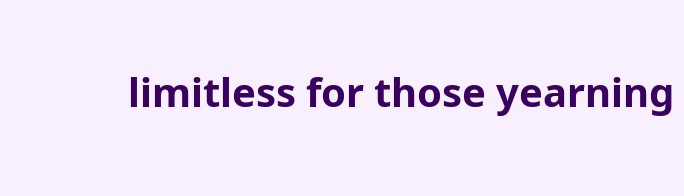limitless for those yearning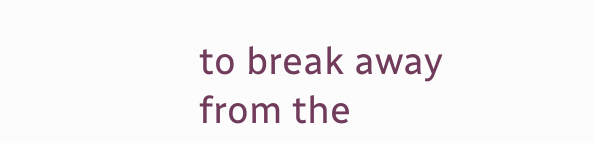to break away from the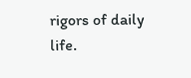rigors of daily life.